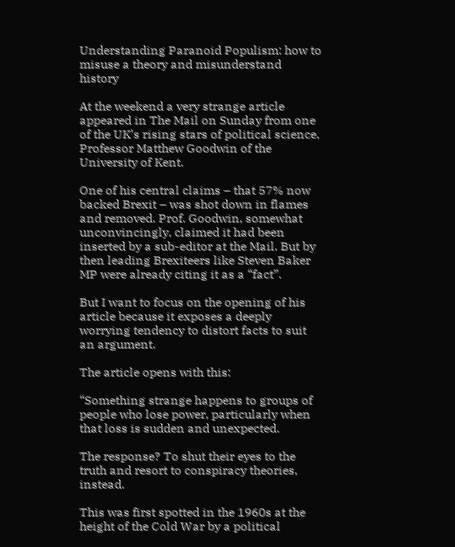Understanding Paranoid Populism: how to misuse a theory and misunderstand history

At the weekend a very strange article appeared in The Mail on Sunday from one of the UK’s rising stars of political science, Professor Matthew Goodwin of the University of Kent.

One of his central claims – that 57% now backed Brexit – was shot down in flames and removed. Prof. Goodwin, somewhat unconvincingly, claimed it had been inserted by a sub-editor at the Mail. But by then leading Brexiteers like Steven Baker MP were already citing it as a “fact”.

But I want to focus on the opening of his article because it exposes a deeply worrying tendency to distort facts to suit an argument.

The article opens with this:

“Something strange happens to groups of people who lose power, particularly when that loss is sudden and unexpected.

The response? To shut their eyes to the truth and resort to conspiracy theories, instead.

This was first spotted in the 1960s at the height of the Cold War by a political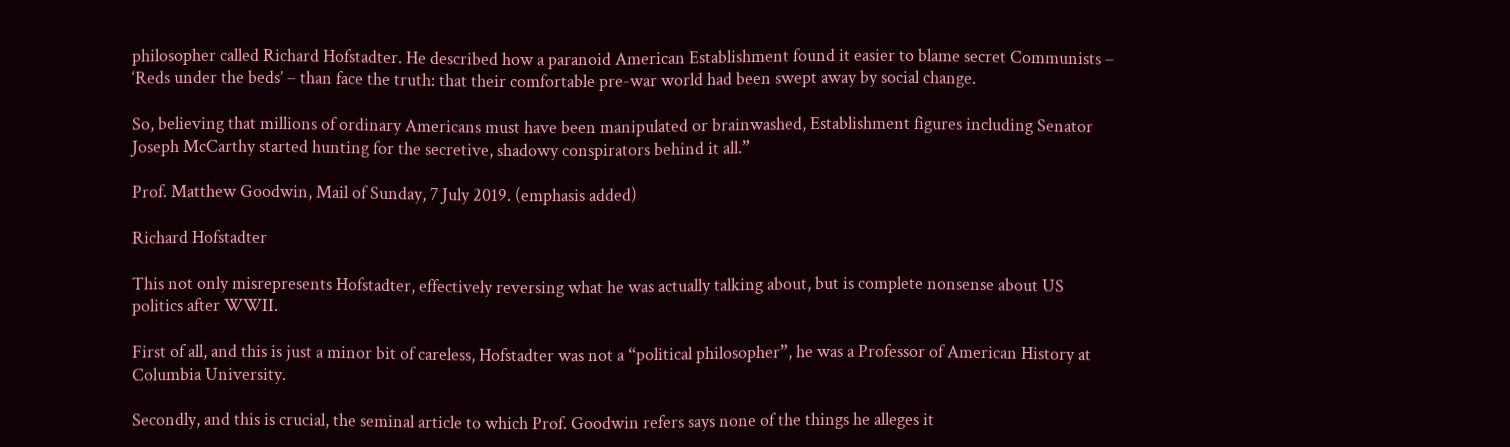philosopher called Richard Hofstadter. He described how a paranoid American Establishment found it easier to blame secret Communists – ‘Reds under the beds’ – than face the truth: that their comfortable pre-war world had been swept away by social change.

So, believing that millions of ordinary Americans must have been manipulated or brainwashed, Establishment figures including Senator Joseph McCarthy started hunting for the secretive, shadowy conspirators behind it all.”

Prof. Matthew Goodwin, Mail of Sunday, 7 July 2019. (emphasis added)

Richard Hofstadter

This not only misrepresents Hofstadter, effectively reversing what he was actually talking about, but is complete nonsense about US politics after WWII.

First of all, and this is just a minor bit of careless, Hofstadter was not a “political philosopher”, he was a Professor of American History at Columbia University.

Secondly, and this is crucial, the seminal article to which Prof. Goodwin refers says none of the things he alleges it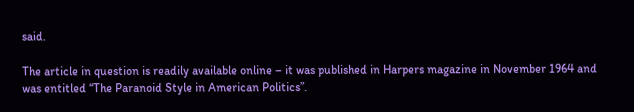said.

The article in question is readily available online – it was published in Harpers magazine in November 1964 and was entitled “The Paranoid Style in American Politics”.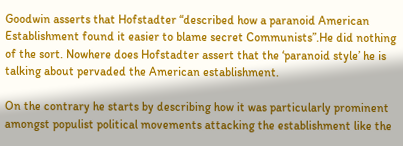Goodwin asserts that Hofstadter “described how a paranoid American Establishment found it easier to blame secret Communists”.He did nothing of the sort. Nowhere does Hofstadter assert that the ‘paranoid style’ he is talking about pervaded the American establishment.

On the contrary he starts by describing how it was particularly prominent amongst populist political movements attacking the establishment like the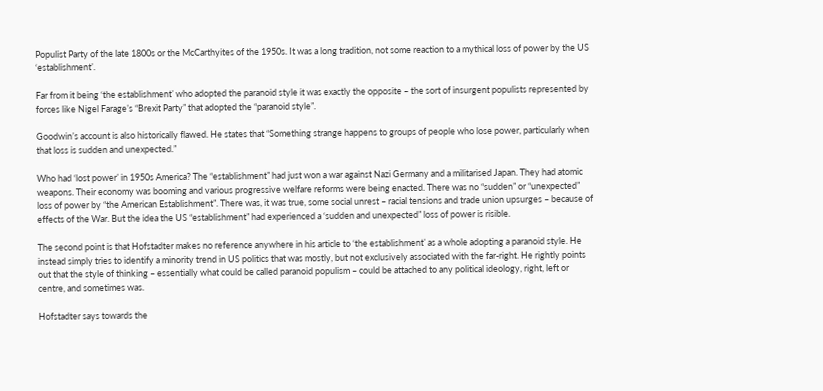Populist Party of the late 1800s or the McCarthyites of the 1950s. It was a long tradition, not some reaction to a mythical loss of power by the US ‘establishment’.

Far from it being ‘the establishment’ who adopted the paranoid style it was exactly the opposite – the sort of insurgent populists represented by forces like Nigel Farage’s “Brexit Party” that adopted the “paranoid style”.

Goodwin’s account is also historically flawed. He states that “Something strange happens to groups of people who lose power, particularly when that loss is sudden and unexpected.”

Who had ‘lost power’ in 1950s America? The “establishment” had just won a war against Nazi Germany and a militarised Japan. They had atomic weapons. Their economy was booming and various progressive welfare reforms were being enacted. There was no “sudden” or “unexpected” loss of power by “the American Establishment”. There was, it was true, some social unrest – racial tensions and trade union upsurges – because of effects of the War. But the idea the US “establishment” had experienced a ‘sudden and unexpected” loss of power is risible.

The second point is that Hofstadter makes no reference anywhere in his article to ‘the establishment’ as a whole adopting a paranoid style. He instead simply tries to identify a minority trend in US politics that was mostly, but not exclusively associated with the far-right. He rightly points out that the style of thinking – essentially what could be called paranoid populism – could be attached to any political ideology, right, left or centre, and sometimes was.

Hofstadter says towards the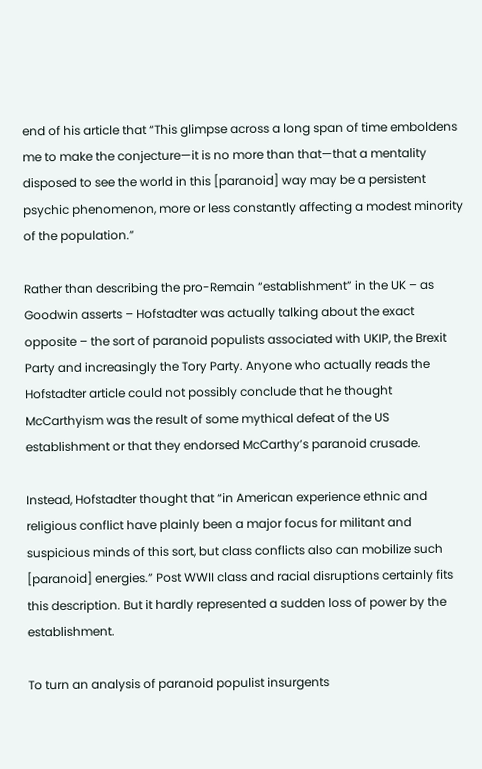end of his article that “This glimpse across a long span of time emboldens me to make the conjecture—it is no more than that—that a mentality disposed to see the world in this [paranoid] way may be a persistent psychic phenomenon, more or less constantly affecting a modest minority of the population.”

Rather than describing the pro-Remain “establishment” in the UK – as Goodwin asserts – Hofstadter was actually talking about the exact opposite – the sort of paranoid populists associated with UKIP, the Brexit Party and increasingly the Tory Party. Anyone who actually reads the Hofstadter article could not possibly conclude that he thought McCarthyism was the result of some mythical defeat of the US establishment or that they endorsed McCarthy’s paranoid crusade.

Instead, Hofstadter thought that “in American experience ethnic and religious conflict have plainly been a major focus for militant and suspicious minds of this sort, but class conflicts also can mobilize such [paranoid] energies.” Post WWII class and racial disruptions certainly fits this description. But it hardly represented a sudden loss of power by the establishment.

To turn an analysis of paranoid populist insurgents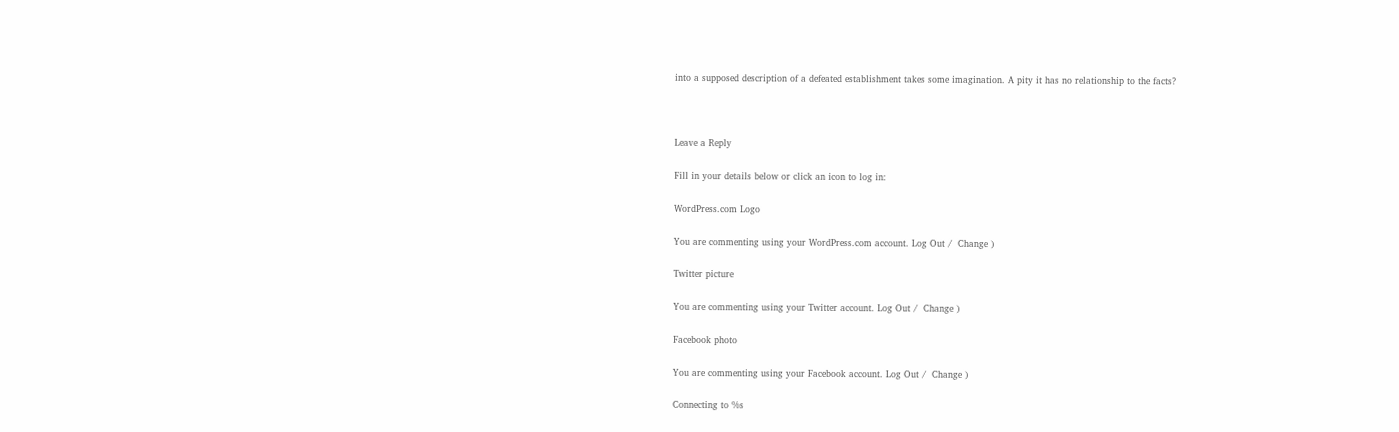into a supposed description of a defeated establishment takes some imagination. A pity it has no relationship to the facts?



Leave a Reply

Fill in your details below or click an icon to log in:

WordPress.com Logo

You are commenting using your WordPress.com account. Log Out /  Change )

Twitter picture

You are commenting using your Twitter account. Log Out /  Change )

Facebook photo

You are commenting using your Facebook account. Log Out /  Change )

Connecting to %s